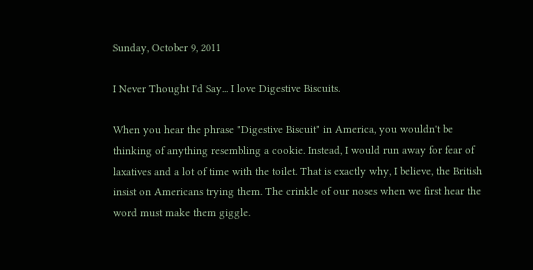Sunday, October 9, 2011

I Never Thought I'd Say... I love Digestive Biscuits.

When you hear the phrase "Digestive Biscuit" in America, you wouldn't be thinking of anything resembling a cookie. Instead, I would run away for fear of laxatives and a lot of time with the toilet. That is exactly why, I believe, the British insist on Americans trying them. The crinkle of our noses when we first hear the word must make them giggle.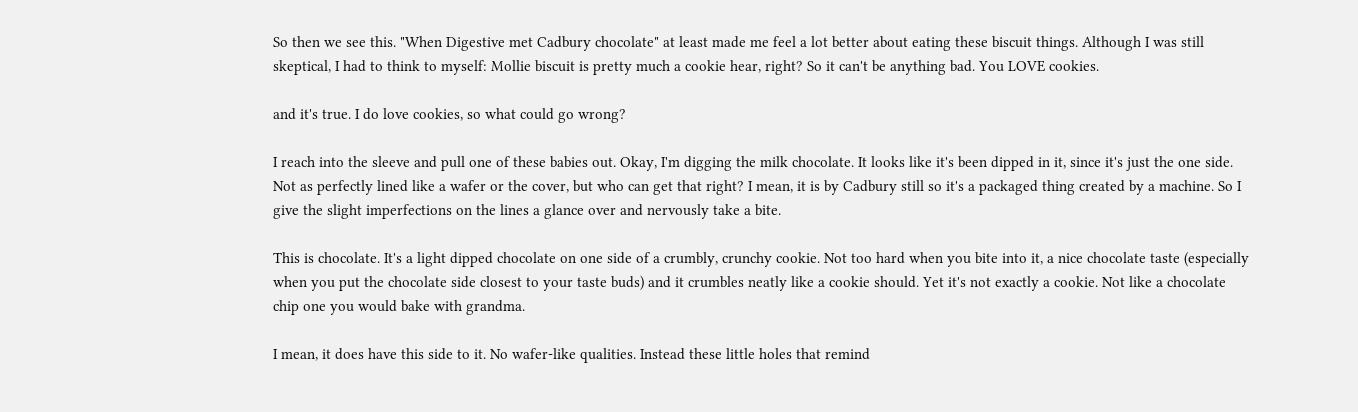So then we see this. "When Digestive met Cadbury chocolate" at least made me feel a lot better about eating these biscuit things. Although I was still skeptical, I had to think to myself: Mollie biscuit is pretty much a cookie hear, right? So it can't be anything bad. You LOVE cookies.

and it's true. I do love cookies, so what could go wrong?

I reach into the sleeve and pull one of these babies out. Okay, I'm digging the milk chocolate. It looks like it's been dipped in it, since it's just the one side. Not as perfectly lined like a wafer or the cover, but who can get that right? I mean, it is by Cadbury still so it's a packaged thing created by a machine. So I give the slight imperfections on the lines a glance over and nervously take a bite.

This is chocolate. It's a light dipped chocolate on one side of a crumbly, crunchy cookie. Not too hard when you bite into it, a nice chocolate taste (especially when you put the chocolate side closest to your taste buds) and it crumbles neatly like a cookie should. Yet it's not exactly a cookie. Not like a chocolate chip one you would bake with grandma.

I mean, it does have this side to it. No wafer-like qualities. Instead these little holes that remind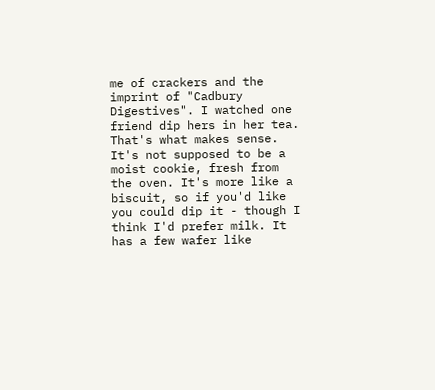me of crackers and the imprint of "Cadbury Digestives". I watched one friend dip hers in her tea. That's what makes sense. It's not supposed to be a moist cookie, fresh from the oven. It's more like a biscuit, so if you'd like you could dip it - though I think I'd prefer milk. It has a few wafer like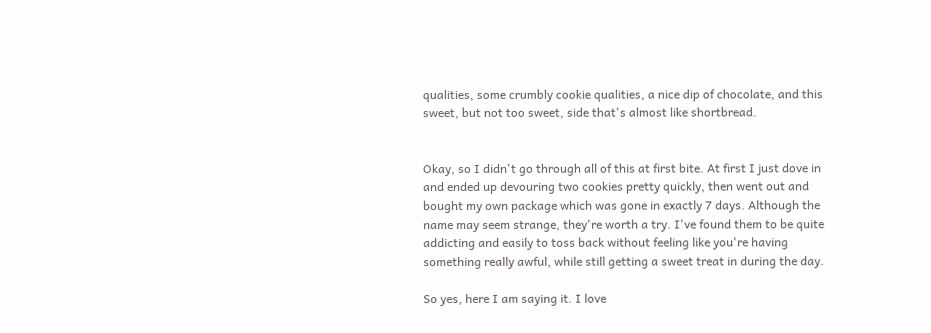qualities, some crumbly cookie qualities, a nice dip of chocolate, and this sweet, but not too sweet, side that's almost like shortbread.


Okay, so I didn't go through all of this at first bite. At first I just dove in and ended up devouring two cookies pretty quickly, then went out and bought my own package which was gone in exactly 7 days. Although the name may seem strange, they're worth a try. I've found them to be quite addicting and easily to toss back without feeling like you're having something really awful, while still getting a sweet treat in during the day.

So yes, here I am saying it. I love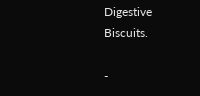Digestive Biscuits.

-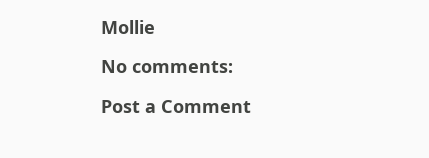Mollie

No comments:

Post a Comment